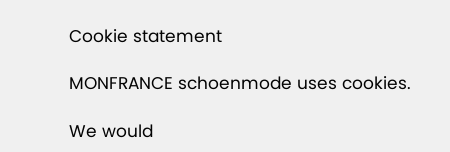Cookie statement

MONFRANCE schoenmode uses cookies.

We would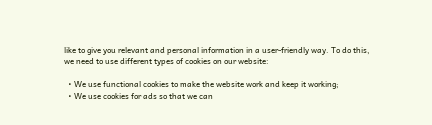like to give you relevant and personal information in a user-friendly way. To do this, we need to use different types of cookies on our website:

  • We use functional cookies to make the website work and keep it working;
  • We use cookies for ads so that we can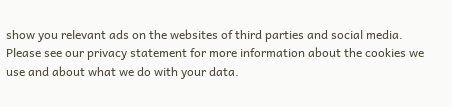show you relevant ads on the websites of third parties and social media.
Please see our privacy statement for more information about the cookies we use and about what we do with your data.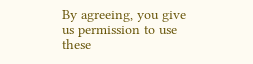By agreeing, you give us permission to use these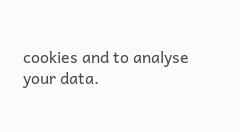cookies and to analyse your data.